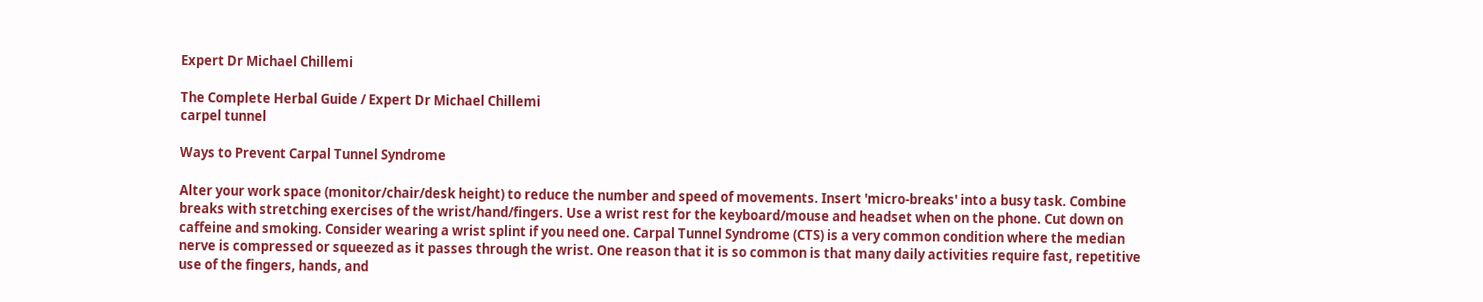Expert Dr Michael Chillemi

The Complete Herbal Guide / Expert Dr Michael Chillemi
carpel tunnel

Ways to Prevent Carpal Tunnel Syndrome

Alter your work space (monitor/chair/desk height) to reduce the number and speed of movements. Insert 'micro-breaks' into a busy task. Combine breaks with stretching exercises of the wrist/hand/fingers. Use a wrist rest for the keyboard/mouse and headset when on the phone. Cut down on caffeine and smoking. Consider wearing a wrist splint if you need one. Carpal Tunnel Syndrome (CTS) is a very common condition where the median nerve is compressed or squeezed as it passes through the wrist. One reason that it is so common is that many daily activities require fast, repetitive use of the fingers, hands, and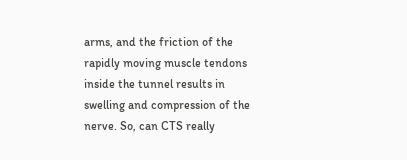arms, and the friction of the rapidly moving muscle tendons inside the tunnel results in swelling and compression of the nerve. So, can CTS really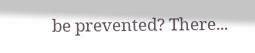be prevented? There...